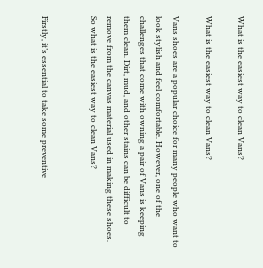What is the easiest way to clean Vans?

What is the easiest way to clean Vans?

Vans shoes are a popular choice for many people who want to look stylish and feel comfortable. However, one of the challenges that come with owning a pair of Vans is keeping them clean. Dirt, mud, and other stains can be difficult to remove from the canvas material used in making these shoes. So what is the easiest way to clean Vans?


Firstly, it’s essential to take some preventive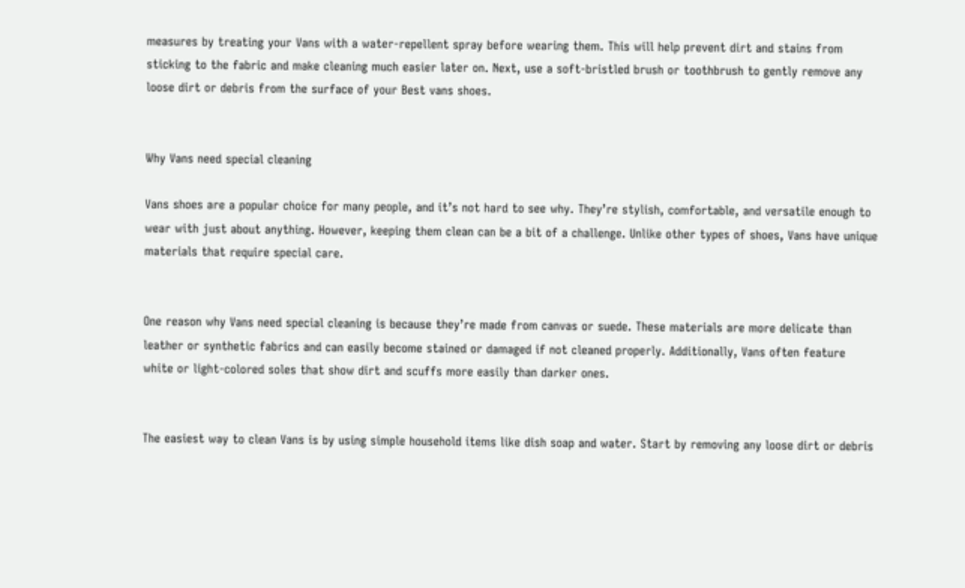measures by treating your Vans with a water-repellent spray before wearing them. This will help prevent dirt and stains from sticking to the fabric and make cleaning much easier later on. Next, use a soft-bristled brush or toothbrush to gently remove any loose dirt or debris from the surface of your Best vans shoes.


Why Vans need special cleaning

Vans shoes are a popular choice for many people, and it’s not hard to see why. They’re stylish, comfortable, and versatile enough to wear with just about anything. However, keeping them clean can be a bit of a challenge. Unlike other types of shoes, Vans have unique materials that require special care.


One reason why Vans need special cleaning is because they’re made from canvas or suede. These materials are more delicate than leather or synthetic fabrics and can easily become stained or damaged if not cleaned properly. Additionally, Vans often feature white or light-colored soles that show dirt and scuffs more easily than darker ones.


The easiest way to clean Vans is by using simple household items like dish soap and water. Start by removing any loose dirt or debris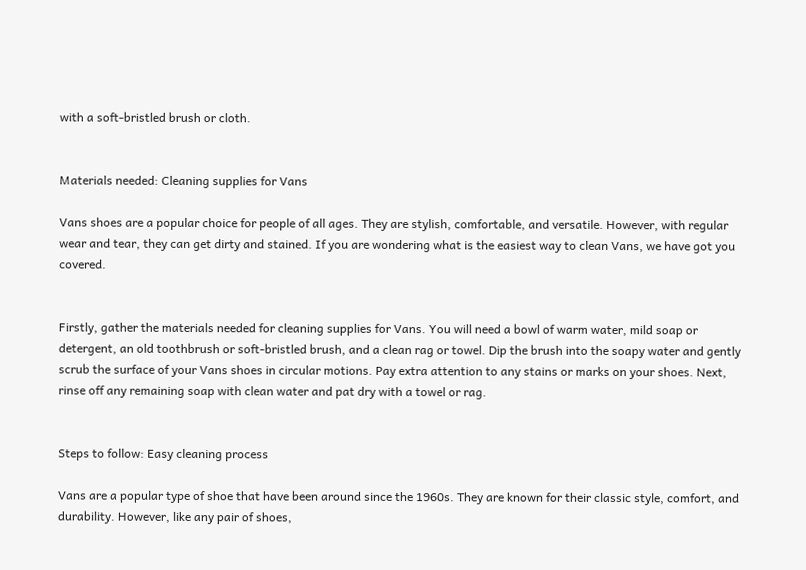with a soft-bristled brush or cloth.


Materials needed: Cleaning supplies for Vans

Vans shoes are a popular choice for people of all ages. They are stylish, comfortable, and versatile. However, with regular wear and tear, they can get dirty and stained. If you are wondering what is the easiest way to clean Vans, we have got you covered.


Firstly, gather the materials needed for cleaning supplies for Vans. You will need a bowl of warm water, mild soap or detergent, an old toothbrush or soft-bristled brush, and a clean rag or towel. Dip the brush into the soapy water and gently scrub the surface of your Vans shoes in circular motions. Pay extra attention to any stains or marks on your shoes. Next, rinse off any remaining soap with clean water and pat dry with a towel or rag.


Steps to follow: Easy cleaning process

Vans are a popular type of shoe that have been around since the 1960s. They are known for their classic style, comfort, and durability. However, like any pair of shoes,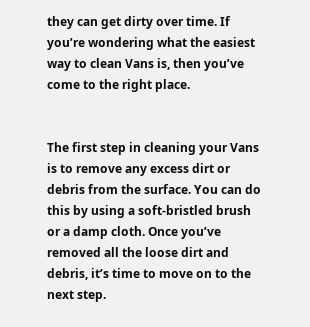they can get dirty over time. If you’re wondering what the easiest way to clean Vans is, then you’ve come to the right place.


The first step in cleaning your Vans is to remove any excess dirt or debris from the surface. You can do this by using a soft-bristled brush or a damp cloth. Once you’ve removed all the loose dirt and debris, it’s time to move on to the next step.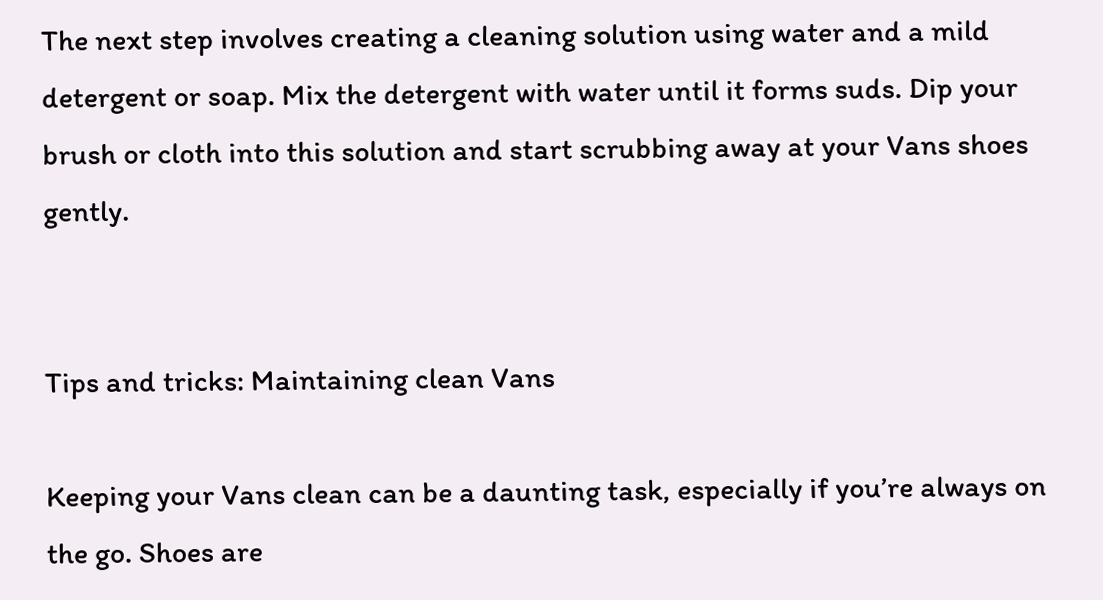The next step involves creating a cleaning solution using water and a mild detergent or soap. Mix the detergent with water until it forms suds. Dip your brush or cloth into this solution and start scrubbing away at your Vans shoes gently.


Tips and tricks: Maintaining clean Vans

Keeping your Vans clean can be a daunting task, especially if you’re always on the go. Shoes are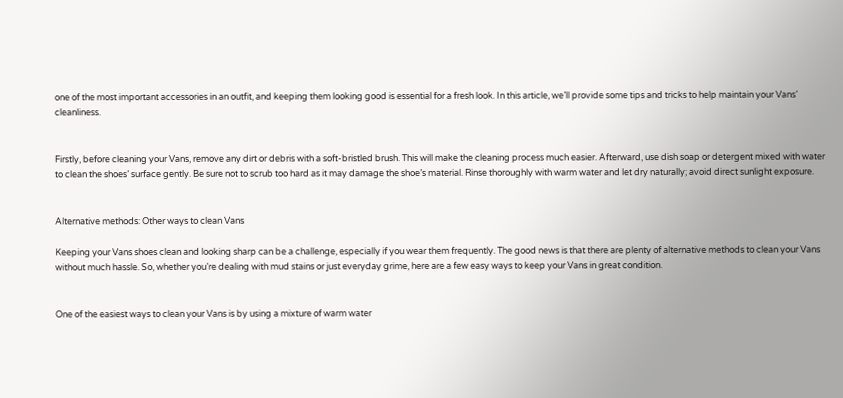one of the most important accessories in an outfit, and keeping them looking good is essential for a fresh look. In this article, we’ll provide some tips and tricks to help maintain your Vans’ cleanliness.


Firstly, before cleaning your Vans, remove any dirt or debris with a soft-bristled brush. This will make the cleaning process much easier. Afterward, use dish soap or detergent mixed with water to clean the shoes’ surface gently. Be sure not to scrub too hard as it may damage the shoe’s material. Rinse thoroughly with warm water and let dry naturally; avoid direct sunlight exposure.


Alternative methods: Other ways to clean Vans

Keeping your Vans shoes clean and looking sharp can be a challenge, especially if you wear them frequently. The good news is that there are plenty of alternative methods to clean your Vans without much hassle. So, whether you’re dealing with mud stains or just everyday grime, here are a few easy ways to keep your Vans in great condition.


One of the easiest ways to clean your Vans is by using a mixture of warm water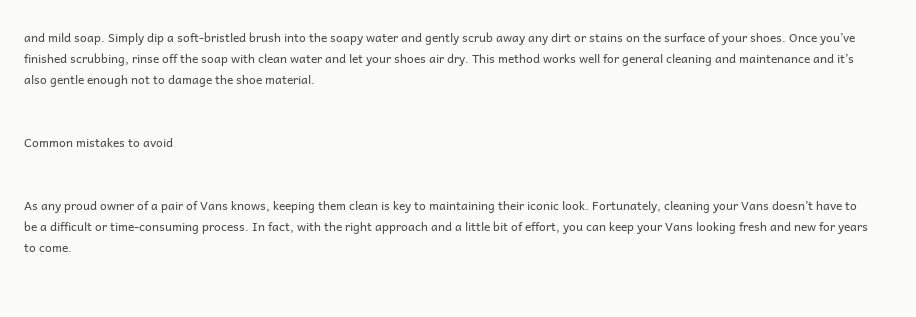and mild soap. Simply dip a soft-bristled brush into the soapy water and gently scrub away any dirt or stains on the surface of your shoes. Once you’ve finished scrubbing, rinse off the soap with clean water and let your shoes air dry. This method works well for general cleaning and maintenance and it’s also gentle enough not to damage the shoe material.


Common mistakes to avoid


As any proud owner of a pair of Vans knows, keeping them clean is key to maintaining their iconic look. Fortunately, cleaning your Vans doesn’t have to be a difficult or time-consuming process. In fact, with the right approach and a little bit of effort, you can keep your Vans looking fresh and new for years to come.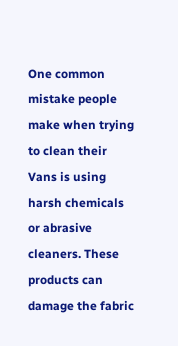One common mistake people make when trying to clean their Vans is using harsh chemicals or abrasive cleaners. These products can damage the fabric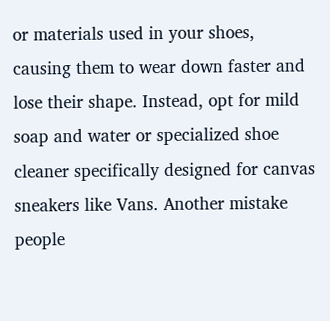or materials used in your shoes, causing them to wear down faster and lose their shape. Instead, opt for mild soap and water or specialized shoe cleaner specifically designed for canvas sneakers like Vans. Another mistake people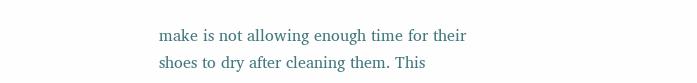make is not allowing enough time for their shoes to dry after cleaning them. This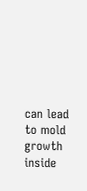can lead to mold growth inside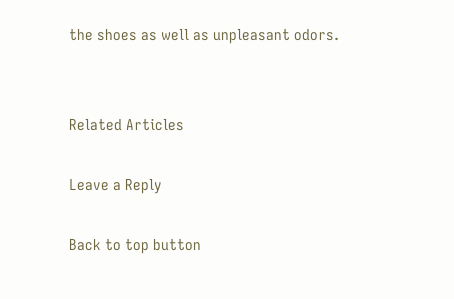the shoes as well as unpleasant odors.


Related Articles

Leave a Reply

Back to top button